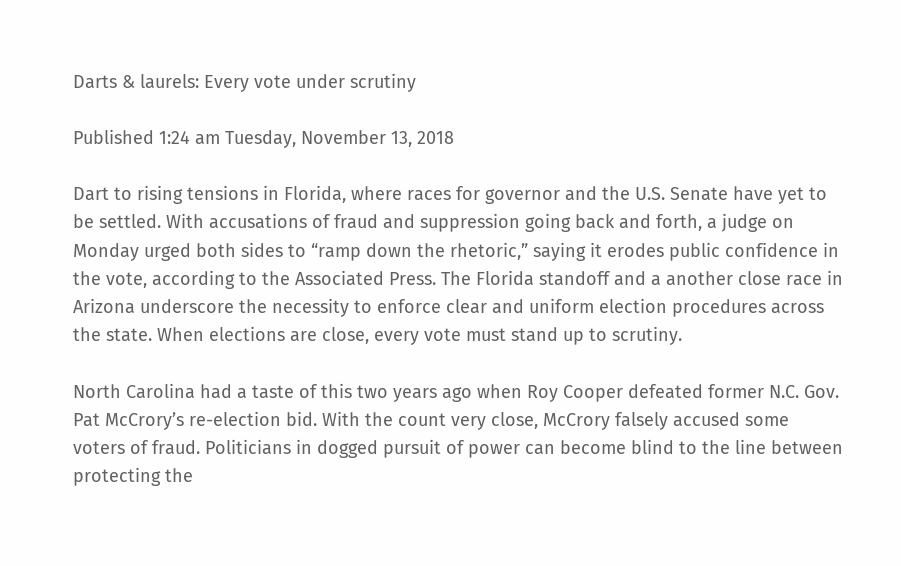Darts & laurels: Every vote under scrutiny

Published 1:24 am Tuesday, November 13, 2018

Dart to rising tensions in Florida, where races for governor and the U.S. Senate have yet to be settled. With accusations of fraud and suppression going back and forth, a judge on Monday urged both sides to “ramp down the rhetoric,” saying it erodes public confidence in the vote, according to the Associated Press. The Florida standoff and a another close race in Arizona underscore the necessity to enforce clear and uniform election procedures across the state. When elections are close, every vote must stand up to scrutiny.

North Carolina had a taste of this two years ago when Roy Cooper defeated former N.C. Gov. Pat McCrory’s re-election bid. With the count very close, McCrory falsely accused some voters of fraud. Politicians in dogged pursuit of power can become blind to the line between protecting the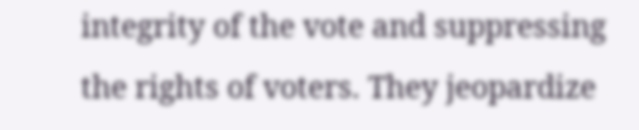integrity of the vote and suppressing the rights of voters. They jeopardize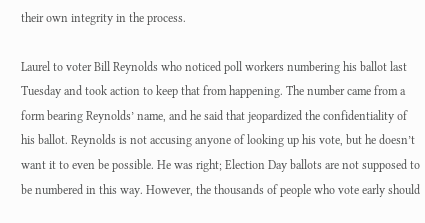their own integrity in the process.

Laurel to voter Bill Reynolds who noticed poll workers numbering his ballot last Tuesday and took action to keep that from happening. The number came from a form bearing Reynolds’ name, and he said that jeopardized the confidentiality of his ballot. Reynolds is not accusing anyone of looking up his vote, but he doesn’t want it to even be possible. He was right; Election Day ballots are not supposed to be numbered in this way. However, the thousands of people who vote early should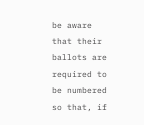be aware that their ballots are required to be numbered so that, if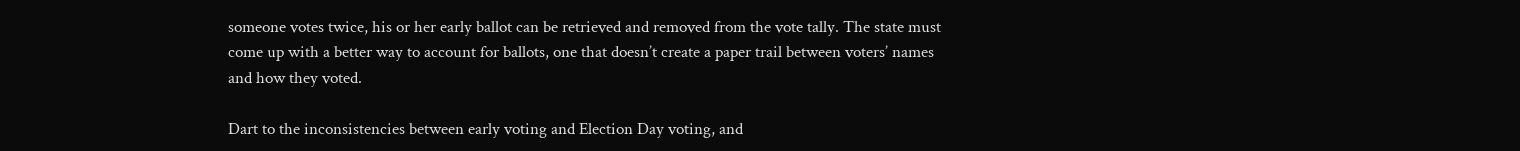someone votes twice, his or her early ballot can be retrieved and removed from the vote tally. The state must come up with a better way to account for ballots, one that doesn’t create a paper trail between voters’ names and how they voted.

Dart to the inconsistencies between early voting and Election Day voting, and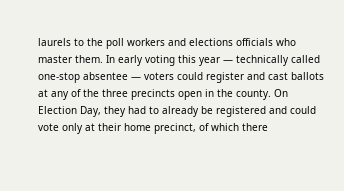laurels to the poll workers and elections officials who master them. In early voting this year — technically called one-stop absentee — voters could register and cast ballots at any of the three precincts open in the county. On Election Day, they had to already be registered and could vote only at their home precinct, of which there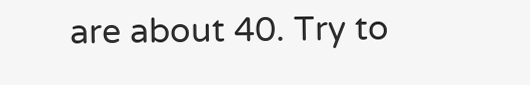are about 40. Try to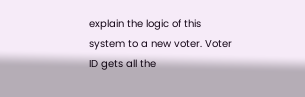explain the logic of this system to a new voter. Voter ID gets all the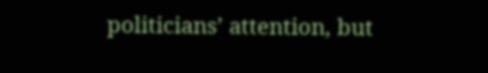politicians’ attention, but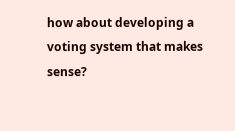how about developing a voting system that makes sense?